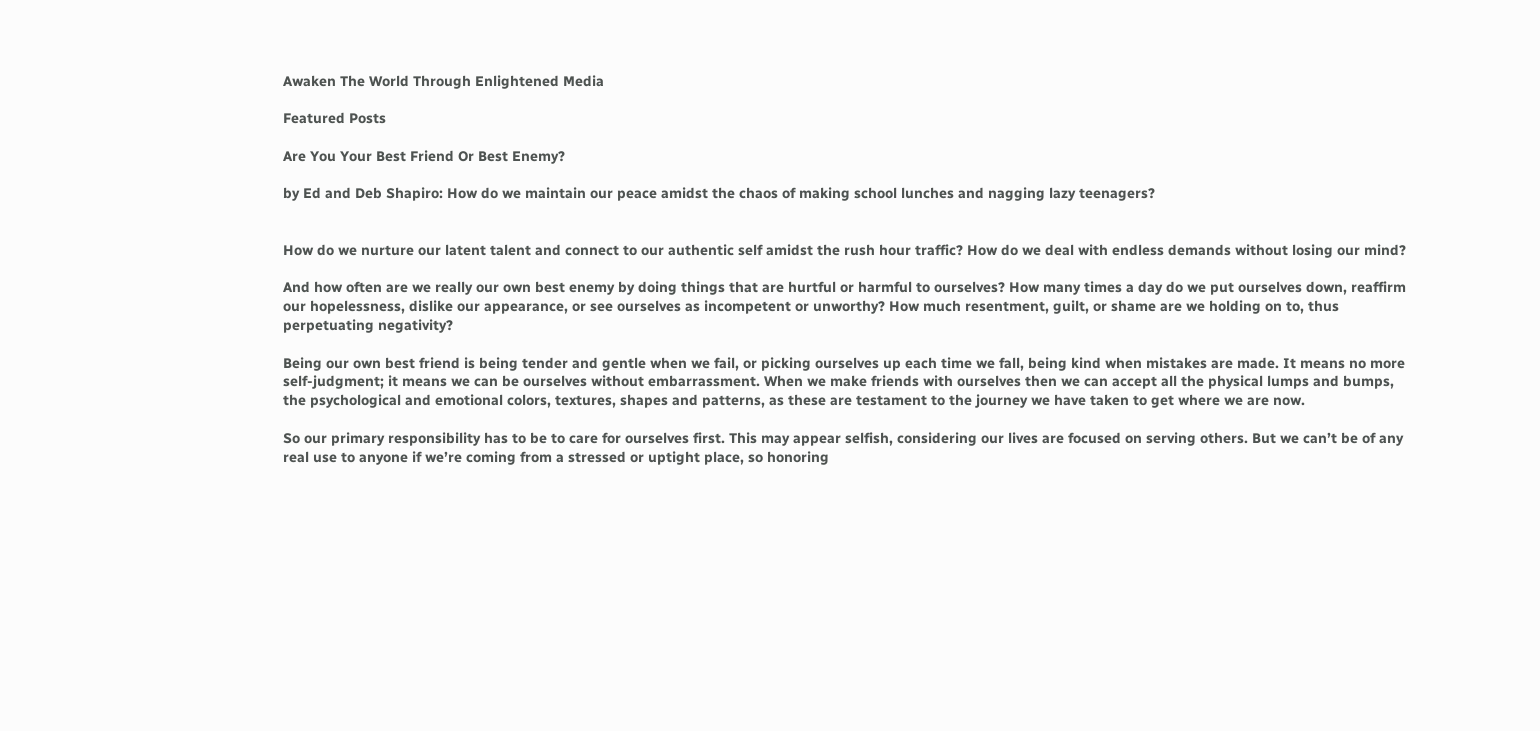Awaken The World Through Enlightened Media

Featured Posts

Are You Your Best Friend Or Best Enemy?

by Ed and Deb Shapiro: How do we maintain our peace amidst the chaos of making school lunches and nagging lazy teenagers?


How do we nurture our latent talent and connect to our authentic self amidst the rush hour traffic? How do we deal with endless demands without losing our mind?

And how often are we really our own best enemy by doing things that are hurtful or harmful to ourselves? How many times a day do we put ourselves down, reaffirm our hopelessness, dislike our appearance, or see ourselves as incompetent or unworthy? How much resentment, guilt, or shame are we holding on to, thus perpetuating negativity?

Being our own best friend is being tender and gentle when we fail, or picking ourselves up each time we fall, being kind when mistakes are made. It means no more self-judgment; it means we can be ourselves without embarrassment. When we make friends with ourselves then we can accept all the physical lumps and bumps, the psychological and emotional colors, textures, shapes and patterns, as these are testament to the journey we have taken to get where we are now.

So our primary responsibility has to be to care for ourselves first. This may appear selfish, considering our lives are focused on serving others. But we can’t be of any real use to anyone if we’re coming from a stressed or uptight place, so honoring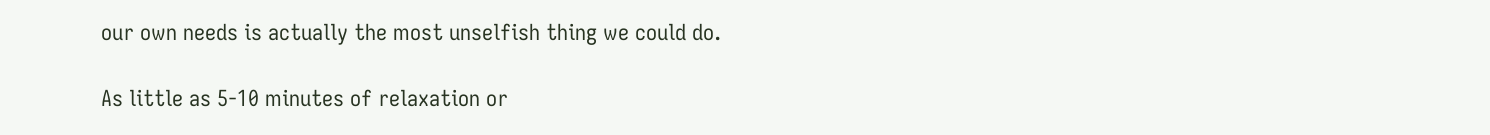our own needs is actually the most unselfish thing we could do.

As little as 5-10 minutes of relaxation or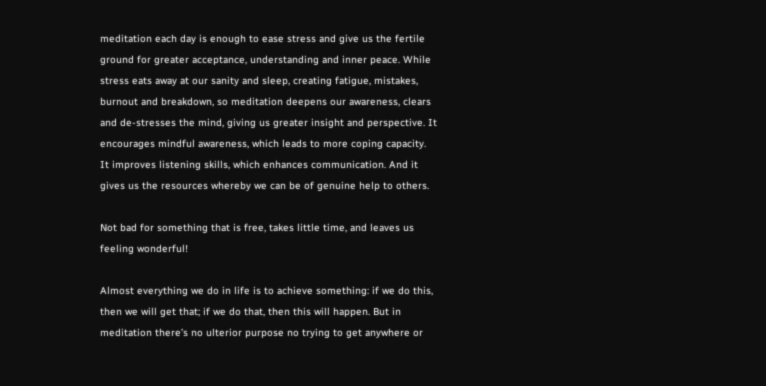meditation each day is enough to ease stress and give us the fertile ground for greater acceptance, understanding and inner peace. While stress eats away at our sanity and sleep, creating fatigue, mistakes, burnout and breakdown, so meditation deepens our awareness, clears and de-stresses the mind, giving us greater insight and perspective. It encourages mindful awareness, which leads to more coping capacity. It improves listening skills, which enhances communication. And it gives us the resources whereby we can be of genuine help to others.

Not bad for something that is free, takes little time, and leaves us feeling wonderful!

Almost everything we do in life is to achieve something: if we do this, then we will get that; if we do that, then this will happen. But in meditation there’s no ulterior purpose no trying to get anywhere or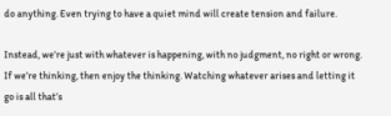do anything. Even trying to have a quiet mind will create tension and failure.

Instead, we’re just with whatever is happening, with no judgment, no right or wrong. If we’re thinking, then enjoy the thinking. Watching whatever arises and letting it go is all that’s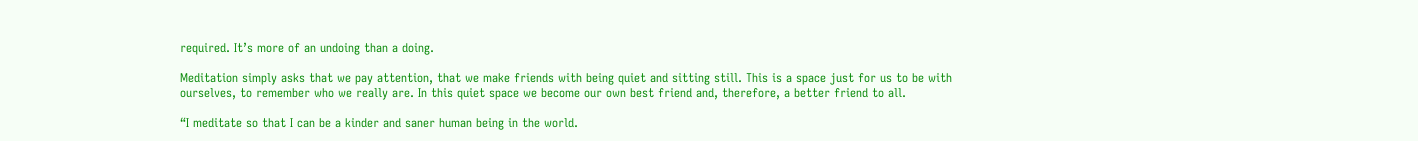required. It’s more of an undoing than a doing.

Meditation simply asks that we pay attention, that we make friends with being quiet and sitting still. This is a space just for us to be with ourselves, to remember who we really are. In this quiet space we become our own best friend and, therefore, a better friend to all.

“I meditate so that I can be a kinder and saner human being in the world.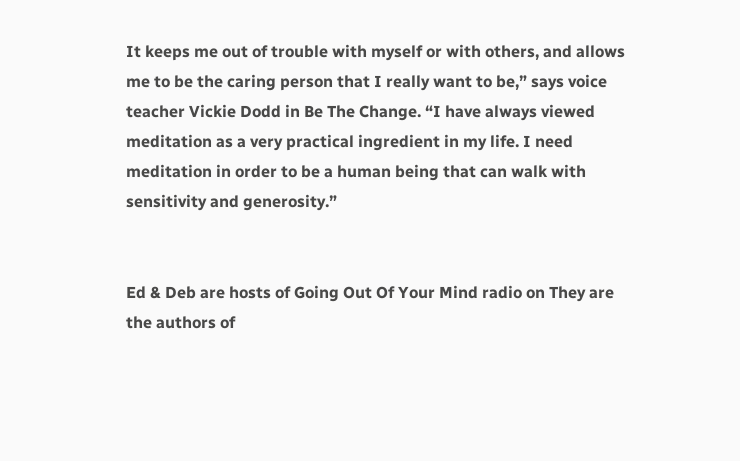It keeps me out of trouble with myself or with others, and allows me to be the caring person that I really want to be,” says voice teacher Vickie Dodd in Be The Change. “I have always viewed meditation as a very practical ingredient in my life. I need meditation in order to be a human being that can walk with sensitivity and generosity.”


Ed & Deb are hosts of Going Out Of Your Mind radio on They are the authors of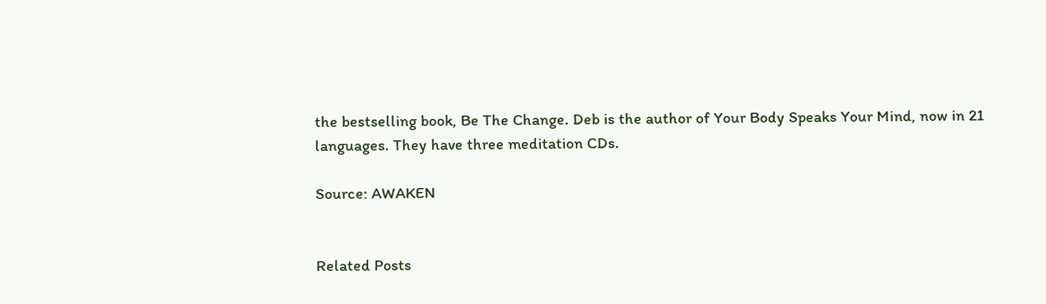the bestselling book, Be The Change. Deb is the author of Your Body Speaks Your Mind, now in 21 languages. They have three meditation CDs.

Source: AWAKEN


Related Posts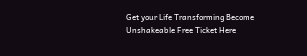Get your Life Transforming Become Unshakeable Free Ticket Here